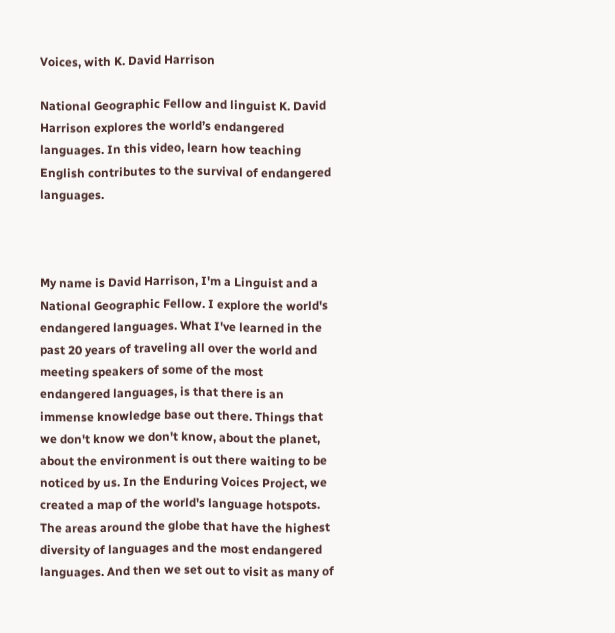Voices, with K. David Harrison

National Geographic Fellow and linguist K. David Harrison explores the world’s endangered languages. In this video, learn how teaching English contributes to the survival of endangered languages.



My name is David Harrison, I'm a Linguist and a National Geographic Fellow. I explore the world's endangered languages. What I've learned in the past 20 years of traveling all over the world and meeting speakers of some of the most endangered languages, is that there is an immense knowledge base out there. Things that we don't know we don't know, about the planet, about the environment is out there waiting to be noticed by us. In the Enduring Voices Project, we created a map of the world's language hotspots. The areas around the globe that have the highest diversity of languages and the most endangered languages. And then we set out to visit as many of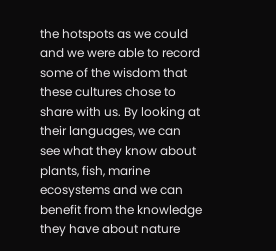the hotspots as we could and we were able to record some of the wisdom that these cultures chose to share with us. By looking at their languages, we can see what they know about plants, fish, marine ecosystems and we can benefit from the knowledge they have about nature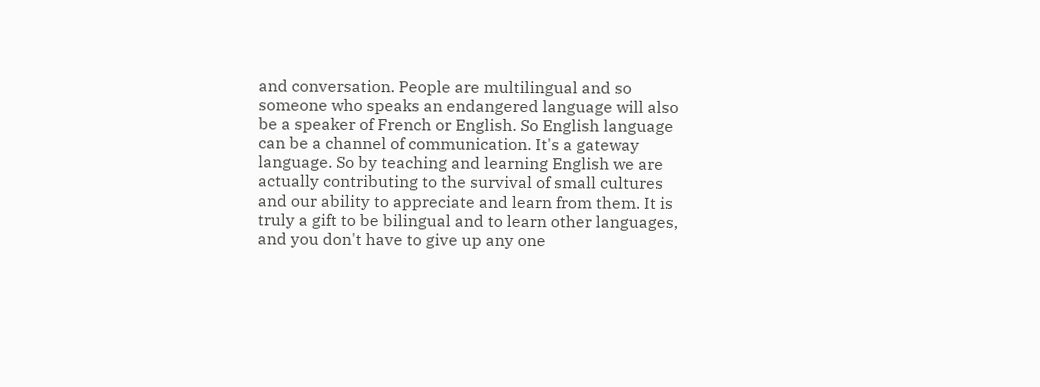and conversation. People are multilingual and so someone who speaks an endangered language will also be a speaker of French or English. So English language can be a channel of communication. It's a gateway language. So by teaching and learning English we are actually contributing to the survival of small cultures and our ability to appreciate and learn from them. It is truly a gift to be bilingual and to learn other languages, and you don't have to give up any one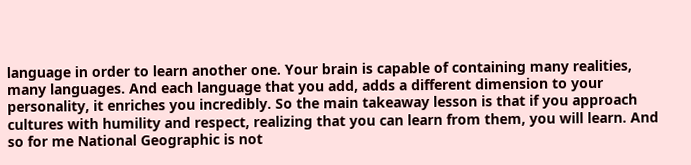language in order to learn another one. Your brain is capable of containing many realities, many languages. And each language that you add, adds a different dimension to your personality, it enriches you incredibly. So the main takeaway lesson is that if you approach cultures with humility and respect, realizing that you can learn from them, you will learn. And so for me National Geographic is not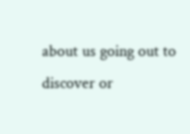about us going out to discover or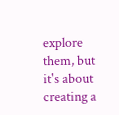explore them, but it's about creating a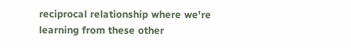reciprocal relationship where we're learning from these other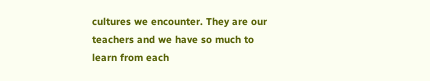cultures we encounter. They are our teachers and we have so much to learn from each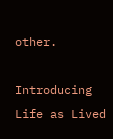other.

Introducing Life as Lived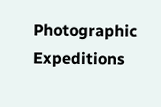Photographic Expeditions